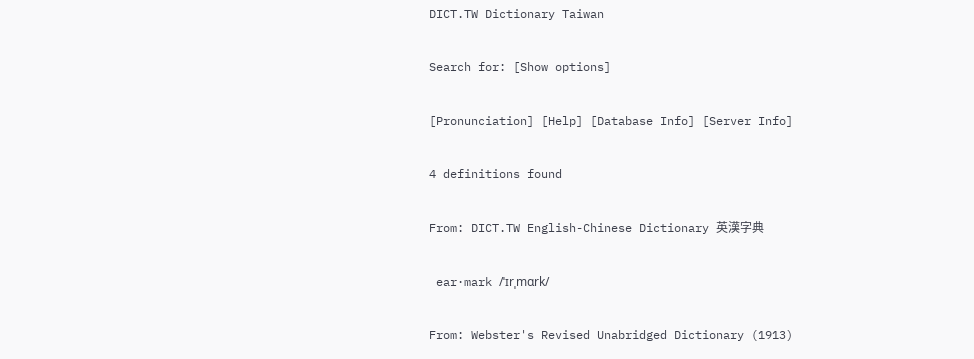DICT.TW Dictionary Taiwan

Search for: [Show options]

[Pronunciation] [Help] [Database Info] [Server Info]

4 definitions found

From: DICT.TW English-Chinese Dictionary 英漢字典

 ear·mark /ˈɪrˌmɑrk/

From: Webster's Revised Unabridged Dictionary (1913)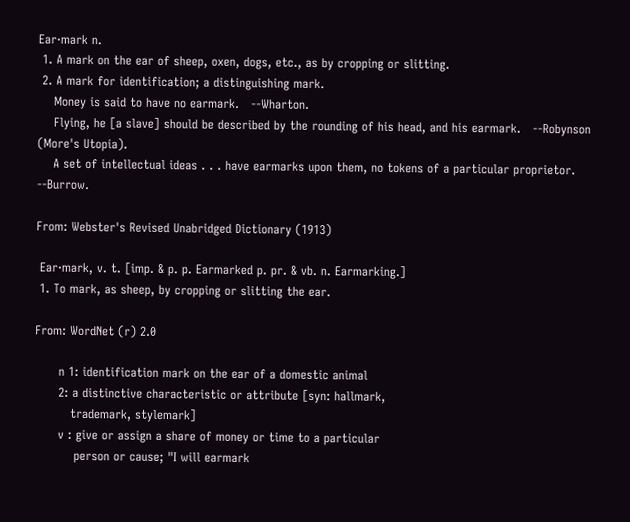Ear·mark n.
 1. A mark on the ear of sheep, oxen, dogs, etc., as by cropping or slitting.
 2. A mark for identification; a distinguishing mark.
    Money is said to have no earmark.   --Wharton.
    Flying, he [a slave] should be described by the rounding of his head, and his earmark.   --Robynson (More's Utopia).
    A set of intellectual ideas . . . have earmarks upon them, no tokens of a particular proprietor.   --Burrow.

From: Webster's Revised Unabridged Dictionary (1913)

 Ear·mark, v. t. [imp. & p. p. Earmarked p. pr. & vb. n. Earmarking.]
 1. To mark, as sheep, by cropping or slitting the ear.

From: WordNet (r) 2.0

      n 1: identification mark on the ear of a domestic animal
      2: a distinctive characteristic or attribute [syn: hallmark,
         trademark, stylemark]
      v : give or assign a share of money or time to a particular
          person or cause; "I will earmark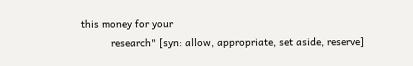this money for your
          research" [syn: allow, appropriate, set aside, reserve]